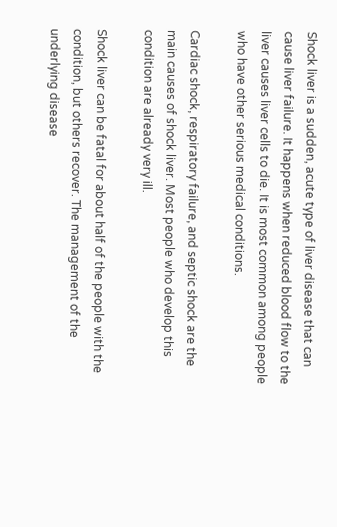Shock liver is a sudden, acute type of liver disease that can cause liver failure. It happens when reduced blood flow to the liver causes liver cells to die. It is most common among people who have other serious medical conditions.

Cardiac shock, respiratory failure, and septic shock are the main causes of shock liver. Most people who develop this condition are already very ill.

Shock liver can be fatal for about half of the people with the condition, but others recover. The management of the underlying disease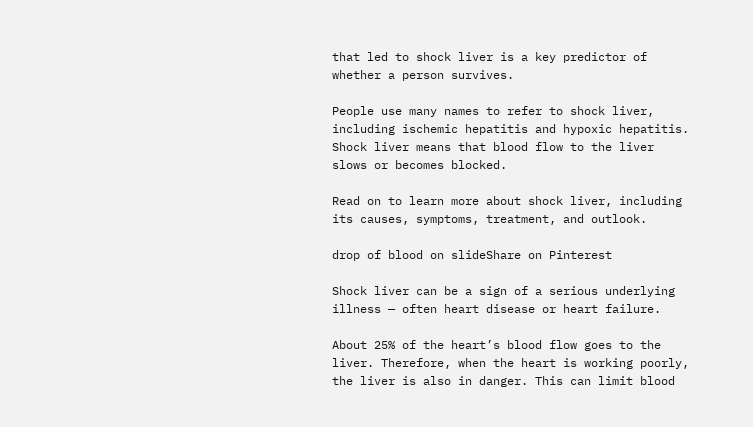that led to shock liver is a key predictor of whether a person survives.

People use many names to refer to shock liver, including ischemic hepatitis and hypoxic hepatitis. Shock liver means that blood flow to the liver slows or becomes blocked.

Read on to learn more about shock liver, including its causes, symptoms, treatment, and outlook.

drop of blood on slideShare on Pinterest

Shock liver can be a sign of a serious underlying illness — often heart disease or heart failure.

About 25% of the heart’s blood flow goes to the liver. Therefore, when the heart is working poorly, the liver is also in danger. This can limit blood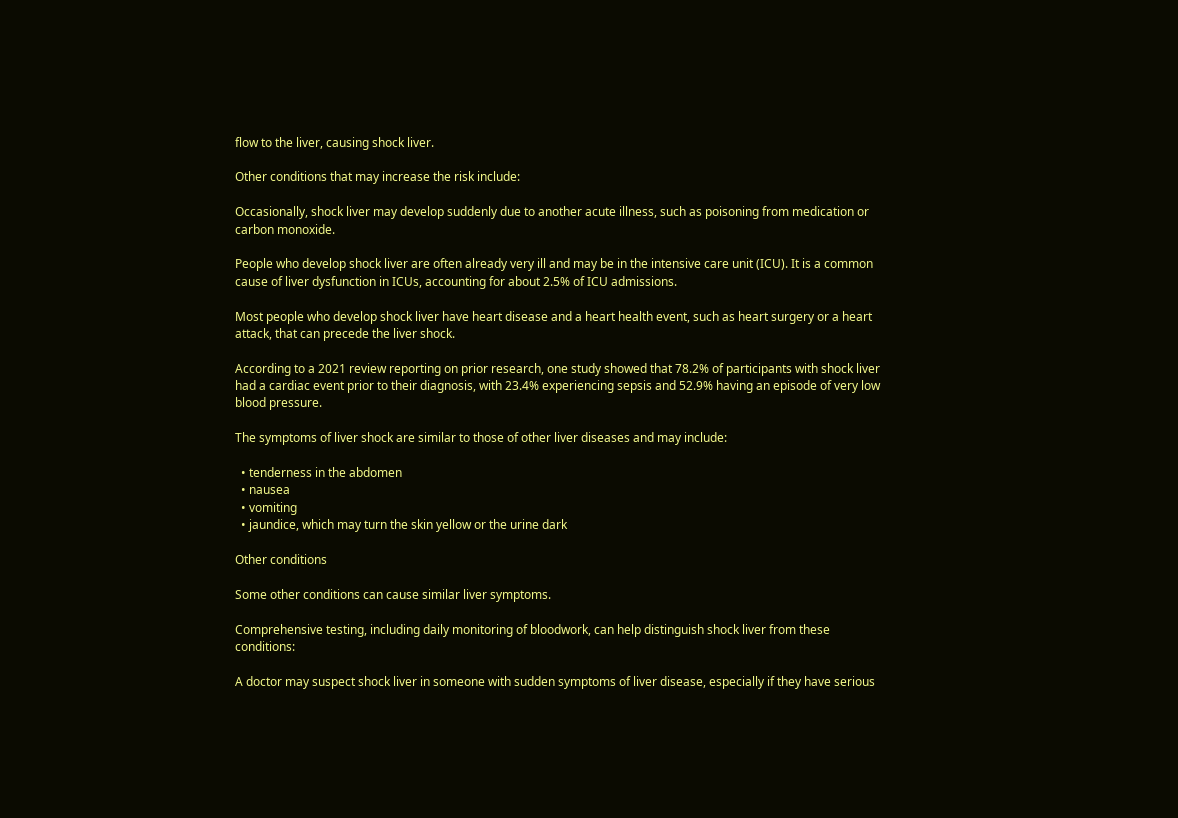flow to the liver, causing shock liver.

Other conditions that may increase the risk include:

Occasionally, shock liver may develop suddenly due to another acute illness, such as poisoning from medication or carbon monoxide.

People who develop shock liver are often already very ill and may be in the intensive care unit (ICU). It is a common cause of liver dysfunction in ICUs, accounting for about 2.5% of ICU admissions.

Most people who develop shock liver have heart disease and a heart health event, such as heart surgery or a heart attack, that can precede the liver shock.

According to a 2021 review reporting on prior research, one study showed that 78.2% of participants with shock liver had a cardiac event prior to their diagnosis, with 23.4% experiencing sepsis and 52.9% having an episode of very low blood pressure.

The symptoms of liver shock are similar to those of other liver diseases and may include:

  • tenderness in the abdomen
  • nausea
  • vomiting
  • jaundice, which may turn the skin yellow or the urine dark

Other conditions

Some other conditions can cause similar liver symptoms.

Comprehensive testing, including daily monitoring of bloodwork, can help distinguish shock liver from these conditions:

A doctor may suspect shock liver in someone with sudden symptoms of liver disease, especially if they have serious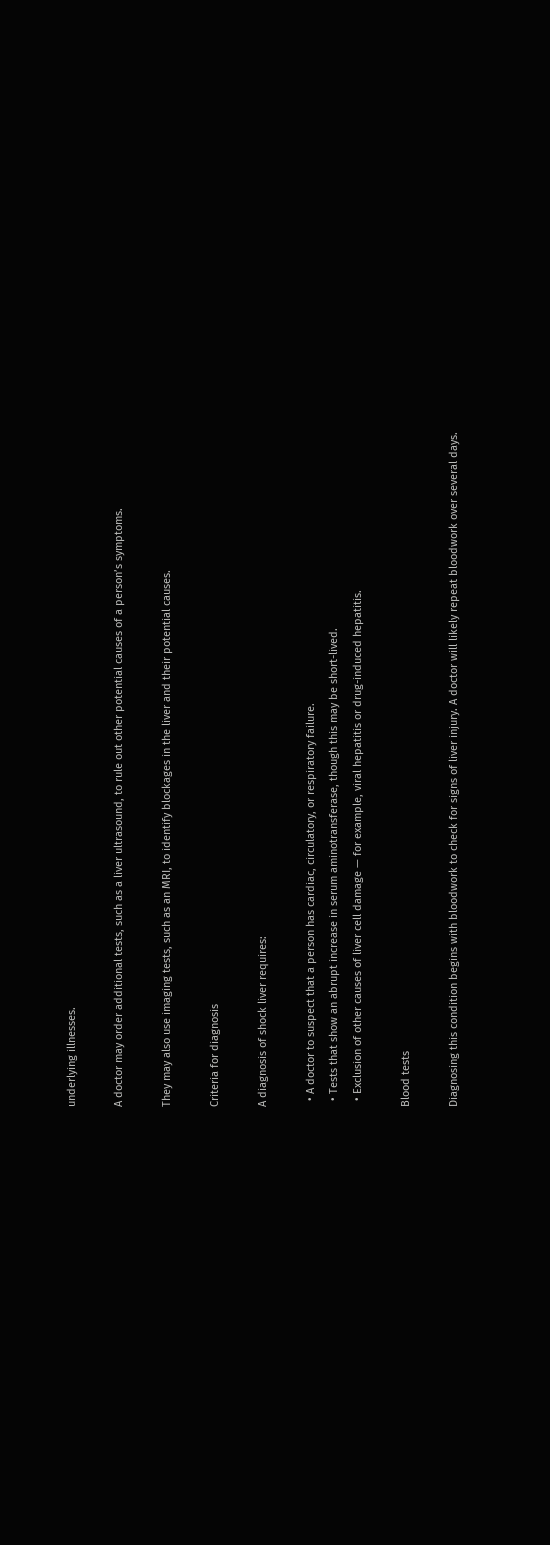underlying illnesses.

A doctor may order additional tests, such as a liver ultrasound, to rule out other potential causes of a person’s symptoms.

They may also use imaging tests, such as an MRI, to identify blockages in the liver and their potential causes.

Criteria for diagnosis

A diagnosis of shock liver requires:

  • A doctor to suspect that a person has cardiac, circulatory, or respiratory failure.
  • Tests that show an abrupt increase in serum aminotransferase, though this may be short-lived.
  • Exclusion of other causes of liver cell damage — for example, viral hepatitis or drug-induced hepatitis.

Blood tests

Diagnosing this condition begins with bloodwork to check for signs of liver injury. A doctor will likely repeat bloodwork over several days.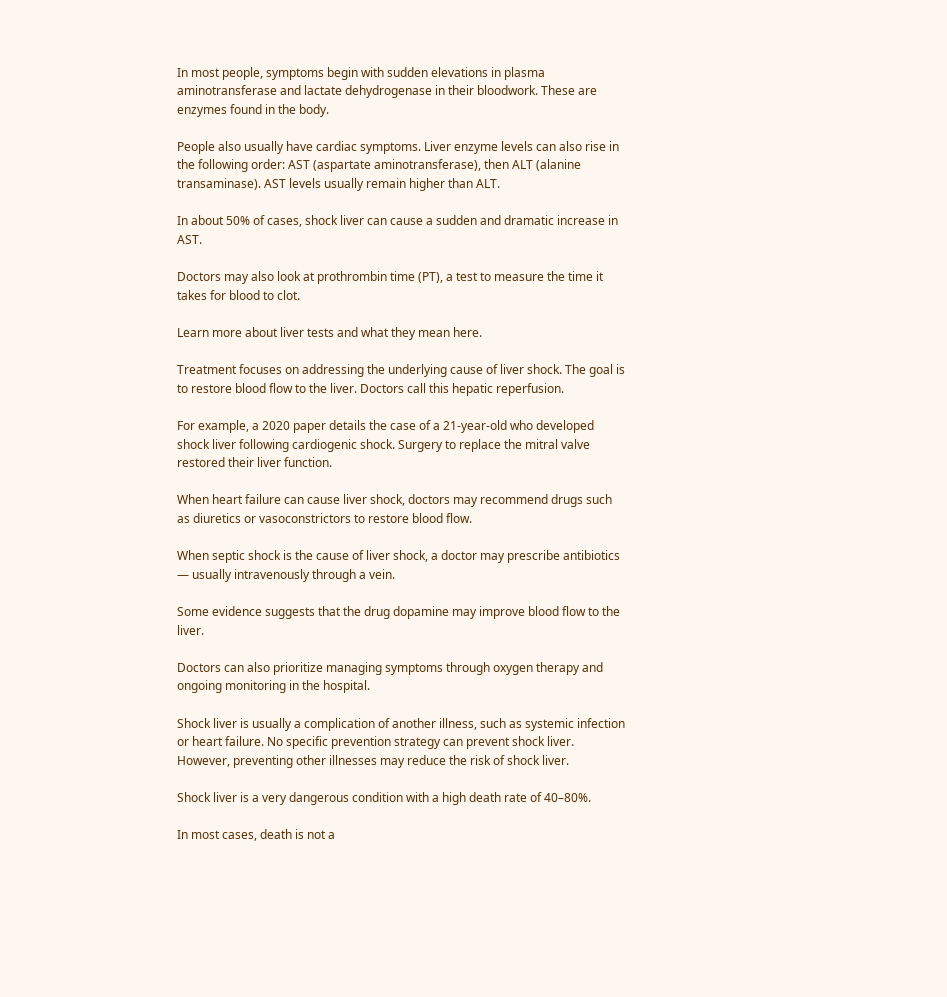In most people, symptoms begin with sudden elevations in plasma aminotransferase and lactate dehydrogenase in their bloodwork. These are enzymes found in the body.

People also usually have cardiac symptoms. Liver enzyme levels can also rise in the following order: AST (aspartate aminotransferase), then ALT (alanine transaminase). AST levels usually remain higher than ALT.

In about 50% of cases, shock liver can cause a sudden and dramatic increase in AST.

Doctors may also look at prothrombin time (PT), a test to measure the time it takes for blood to clot.

Learn more about liver tests and what they mean here.

Treatment focuses on addressing the underlying cause of liver shock. The goal is to restore blood flow to the liver. Doctors call this hepatic reperfusion.

For example, a 2020 paper details the case of a 21-year-old who developed shock liver following cardiogenic shock. Surgery to replace the mitral valve restored their liver function.

When heart failure can cause liver shock, doctors may recommend drugs such as diuretics or vasoconstrictors to restore blood flow.

When septic shock is the cause of liver shock, a doctor may prescribe antibiotics — usually intravenously through a vein.

Some evidence suggests that the drug dopamine may improve blood flow to the liver.

Doctors can also prioritize managing symptoms through oxygen therapy and ongoing monitoring in the hospital.

Shock liver is usually a complication of another illness, such as systemic infection or heart failure. No specific prevention strategy can prevent shock liver. However, preventing other illnesses may reduce the risk of shock liver.

Shock liver is a very dangerous condition with a high death rate of 40–80%.

In most cases, death is not a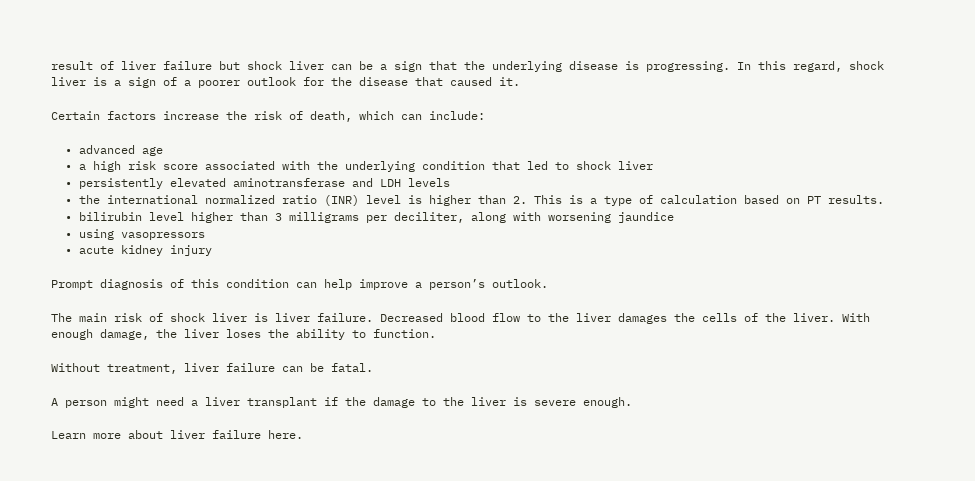result of liver failure but shock liver can be a sign that the underlying disease is progressing. In this regard, shock liver is a sign of a poorer outlook for the disease that caused it.

Certain factors increase the risk of death, which can include:

  • advanced age
  • a high risk score associated with the underlying condition that led to shock liver
  • persistently elevated aminotransferase and LDH levels
  • the international normalized ratio (INR) level is higher than 2. This is a type of calculation based on PT results.
  • bilirubin level higher than 3 milligrams per deciliter, along with worsening jaundice
  • using vasopressors
  • acute kidney injury

Prompt diagnosis of this condition can help improve a person’s outlook.

The main risk of shock liver is liver failure. Decreased blood flow to the liver damages the cells of the liver. With enough damage, the liver loses the ability to function.

Without treatment, liver failure can be fatal.

A person might need a liver transplant if the damage to the liver is severe enough.

Learn more about liver failure here.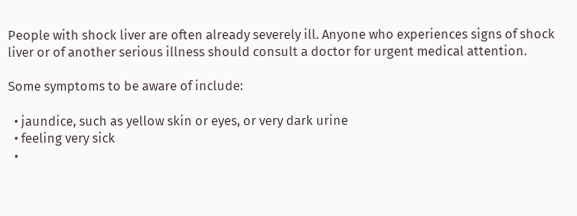People with shock liver are often already severely ill. Anyone who experiences signs of shock liver or of another serious illness should consult a doctor for urgent medical attention.

Some symptoms to be aware of include:

  • jaundice, such as yellow skin or eyes, or very dark urine
  • feeling very sick
  •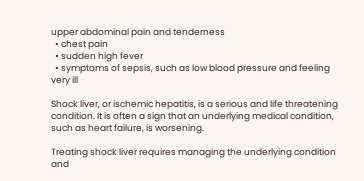upper abdominal pain and tenderness
  • chest pain
  • sudden high fever
  • symptoms of sepsis, such as low blood pressure and feeling very ill

Shock liver, or ischemic hepatitis, is a serious and life threatening condition. It is often a sign that an underlying medical condition, such as heart failure, is worsening.

Treating shock liver requires managing the underlying condition and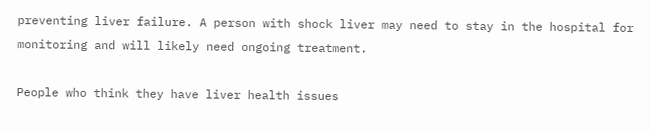preventing liver failure. A person with shock liver may need to stay in the hospital for monitoring and will likely need ongoing treatment.

People who think they have liver health issues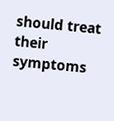should treat their symptoms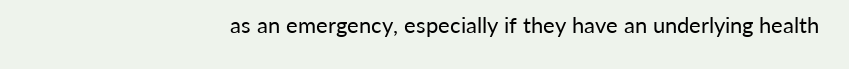as an emergency, especially if they have an underlying health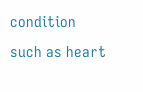condition such as heart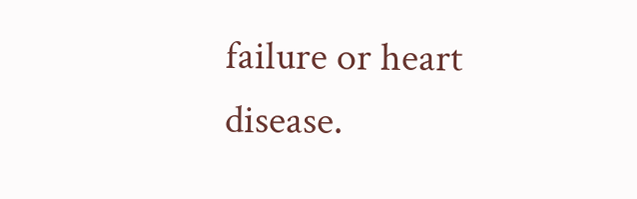failure or heart disease.